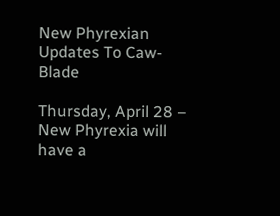New Phyrexian Updates To Caw-Blade

Thursday, April 28 – New Phyrexia will have a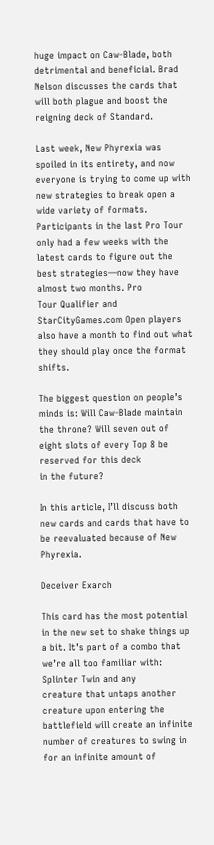huge impact on Caw-Blade, both detrimental and beneficial. Brad Nelson discusses the cards that will both plague and boost the reigning deck of Standard.

Last week, New Phyrexia was spoiled in its entirety, and now everyone is trying to come up with new strategies to break open a wide variety of formats.
Participants in the last Pro Tour only had a few weeks with the latest cards to figure out the best strategies—now they have almost two months. Pro
Tour Qualifier and StarCityGames.com Open players also have a month to find out what they should play once the format shifts.

The biggest question on people’s minds is: Will Caw-Blade maintain the throne? Will seven out of eight slots of every Top 8 be reserved for this deck
in the future?

In this article, I’ll discuss both new cards and cards that have to be reevaluated because of New Phyrexia.

Deceiver Exarch

This card has the most potential in the new set to shake things up a bit. It’s part of a combo that we’re all too familiar with: Splinter Twin and any
creature that untaps another creature upon entering the battlefield will create an infinite number of creatures to swing in for an infinite amount of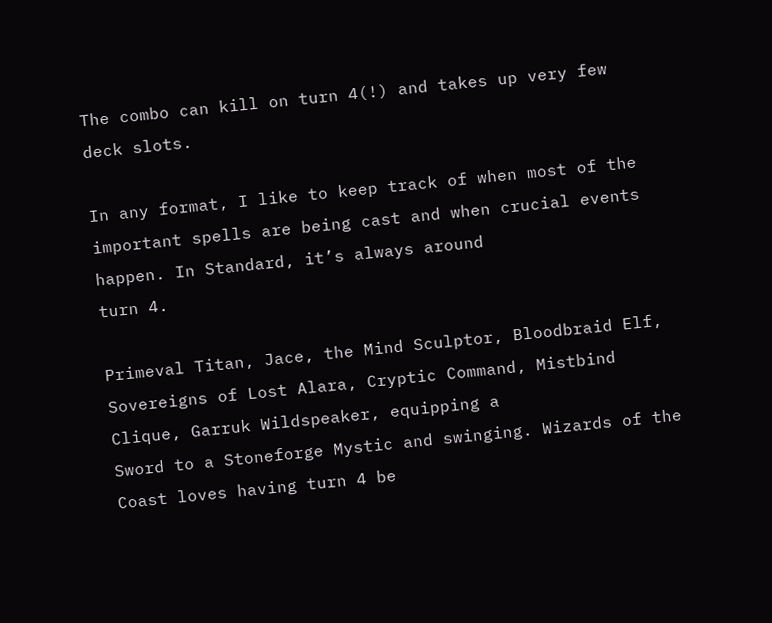The combo can kill on turn 4(!) and takes up very few deck slots.

In any format, I like to keep track of when most of the important spells are being cast and when crucial events happen. In Standard, it’s always around
turn 4.

Primeval Titan, Jace, the Mind Sculptor, Bloodbraid Elf, Sovereigns of Lost Alara, Cryptic Command, Mistbind Clique, Garruk Wildspeaker, equipping a
Sword to a Stoneforge Mystic and swinging. Wizards of the Coast loves having turn 4 be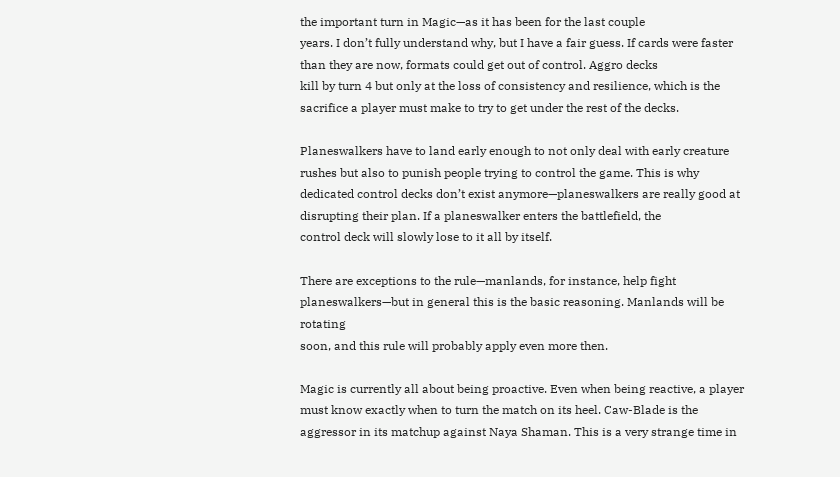the important turn in Magic—as it has been for the last couple
years. I don’t fully understand why, but I have a fair guess. If cards were faster than they are now, formats could get out of control. Aggro decks
kill by turn 4 but only at the loss of consistency and resilience, which is the sacrifice a player must make to try to get under the rest of the decks.

Planeswalkers have to land early enough to not only deal with early creature rushes but also to punish people trying to control the game. This is why
dedicated control decks don’t exist anymore—planeswalkers are really good at disrupting their plan. If a planeswalker enters the battlefield, the
control deck will slowly lose to it all by itself.

There are exceptions to the rule—manlands, for instance, help fight planeswalkers—but in general this is the basic reasoning. Manlands will be rotating
soon, and this rule will probably apply even more then.

Magic is currently all about being proactive. Even when being reactive, a player must know exactly when to turn the match on its heel. Caw-Blade is the
aggressor in its matchup against Naya Shaman. This is a very strange time in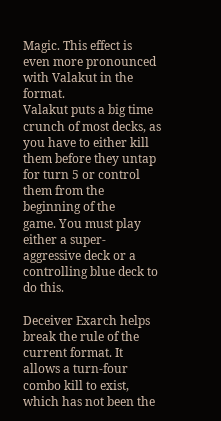Magic. This effect is even more pronounced with Valakut in the format.
Valakut puts a big time crunch of most decks, as you have to either kill them before they untap for turn 5 or control them from the beginning of the
game. You must play either a super-aggressive deck or a controlling blue deck to do this.

Deceiver Exarch helps break the rule of the current format. It allows a turn-four combo kill to exist, which has not been the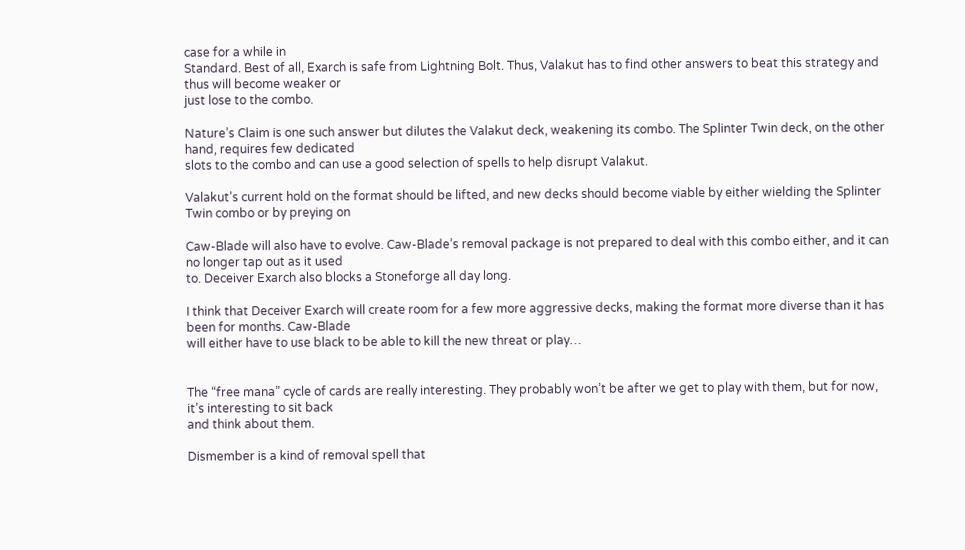case for a while in
Standard. Best of all, Exarch is safe from Lightning Bolt. Thus, Valakut has to find other answers to beat this strategy and thus will become weaker or
just lose to the combo.

Nature’s Claim is one such answer but dilutes the Valakut deck, weakening its combo. The Splinter Twin deck, on the other hand, requires few dedicated
slots to the combo and can use a good selection of spells to help disrupt Valakut.

Valakut’s current hold on the format should be lifted, and new decks should become viable by either wielding the Splinter Twin combo or by preying on

Caw-Blade will also have to evolve. Caw-Blade’s removal package is not prepared to deal with this combo either, and it can no longer tap out as it used
to. Deceiver Exarch also blocks a Stoneforge all day long.

I think that Deceiver Exarch will create room for a few more aggressive decks, making the format more diverse than it has been for months. Caw-Blade
will either have to use black to be able to kill the new threat or play…


The “free mana” cycle of cards are really interesting. They probably won’t be after we get to play with them, but for now, it’s interesting to sit back
and think about them.

Dismember is a kind of removal spell that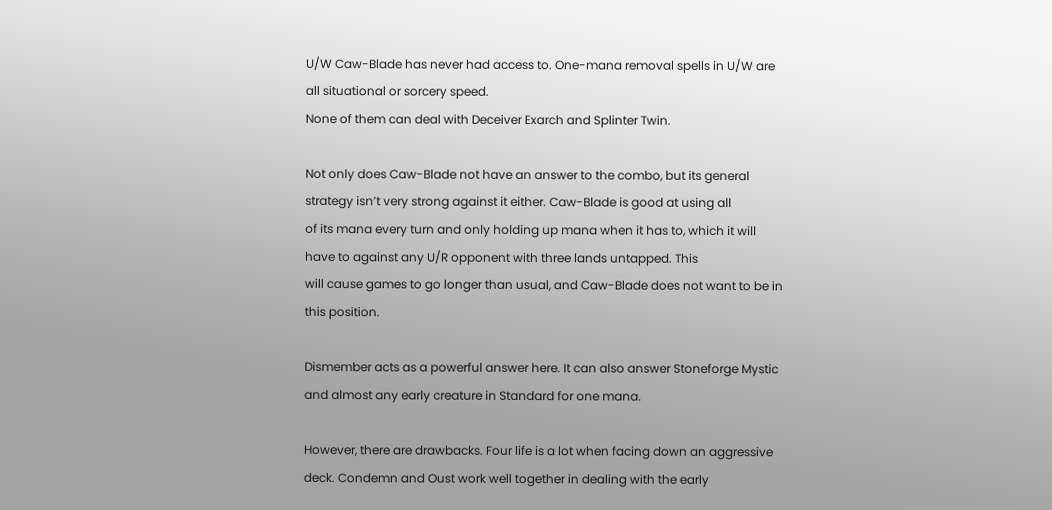U/W Caw-Blade has never had access to. One-mana removal spells in U/W are all situational or sorcery speed.
None of them can deal with Deceiver Exarch and Splinter Twin.

Not only does Caw-Blade not have an answer to the combo, but its general strategy isn’t very strong against it either. Caw-Blade is good at using all
of its mana every turn and only holding up mana when it has to, which it will have to against any U/R opponent with three lands untapped. This
will cause games to go longer than usual, and Caw-Blade does not want to be in this position.

Dismember acts as a powerful answer here. It can also answer Stoneforge Mystic and almost any early creature in Standard for one mana.

However, there are drawbacks. Four life is a lot when facing down an aggressive deck. Condemn and Oust work well together in dealing with the early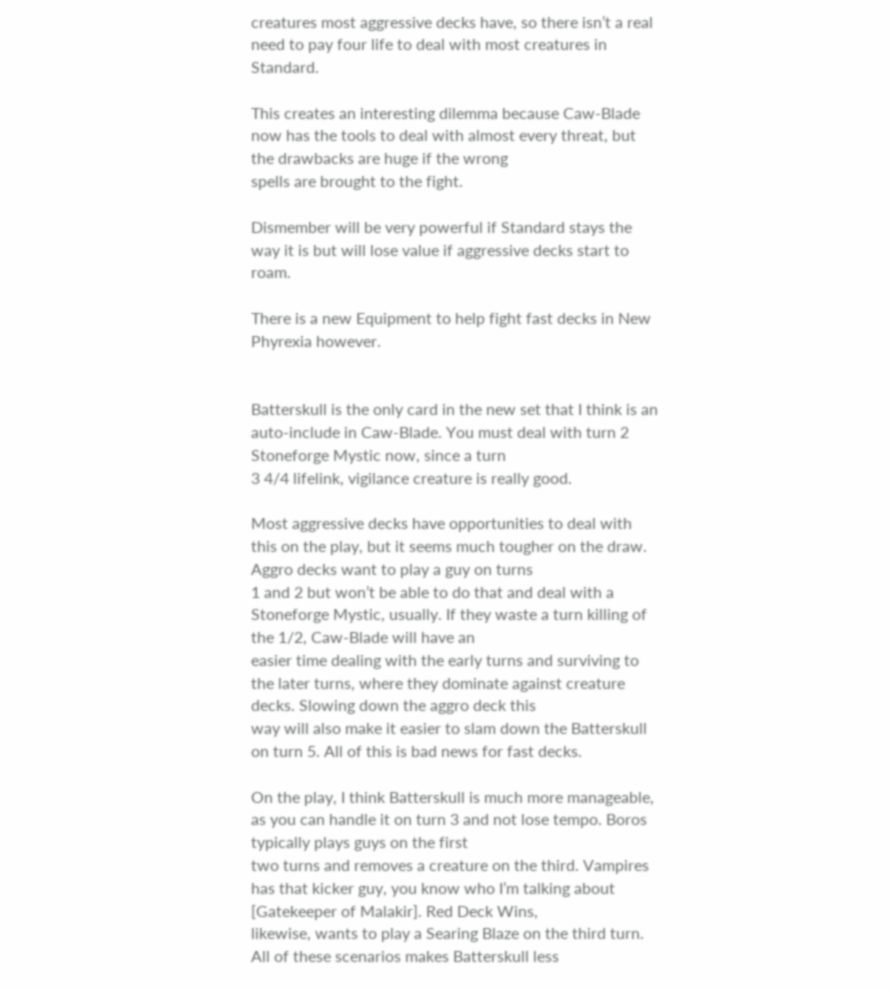creatures most aggressive decks have, so there isn’t a real need to pay four life to deal with most creatures in Standard.

This creates an interesting dilemma because Caw-Blade now has the tools to deal with almost every threat, but the drawbacks are huge if the wrong
spells are brought to the fight.

Dismember will be very powerful if Standard stays the way it is but will lose value if aggressive decks start to roam.

There is a new Equipment to help fight fast decks in New Phyrexia however.


Batterskull is the only card in the new set that I think is an auto-include in Caw-Blade. You must deal with turn 2 Stoneforge Mystic now, since a turn
3 4/4 lifelink, vigilance creature is really good.

Most aggressive decks have opportunities to deal with this on the play, but it seems much tougher on the draw. Aggro decks want to play a guy on turns
1 and 2 but won’t be able to do that and deal with a Stoneforge Mystic, usually. If they waste a turn killing of the 1/2, Caw-Blade will have an
easier time dealing with the early turns and surviving to the later turns, where they dominate against creature decks. Slowing down the aggro deck this
way will also make it easier to slam down the Batterskull on turn 5. All of this is bad news for fast decks.

On the play, I think Batterskull is much more manageable, as you can handle it on turn 3 and not lose tempo. Boros typically plays guys on the first
two turns and removes a creature on the third. Vampires has that kicker guy, you know who I’m talking about [Gatekeeper of Malakir]. Red Deck Wins,
likewise, wants to play a Searing Blaze on the third turn. All of these scenarios makes Batterskull less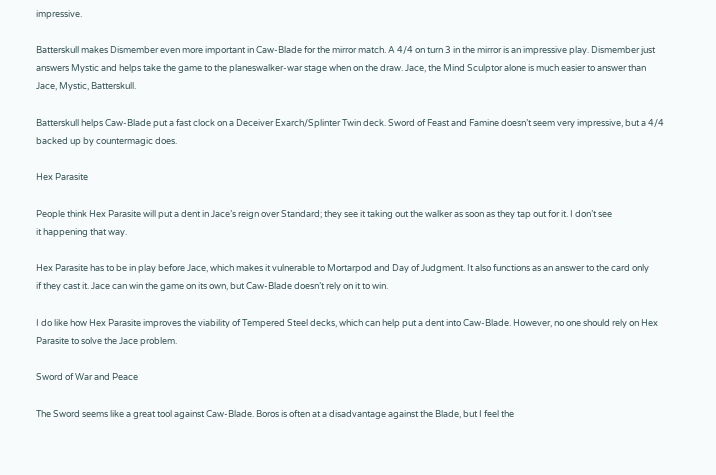impressive.

Batterskull makes Dismember even more important in Caw-Blade for the mirror match. A 4/4 on turn 3 in the mirror is an impressive play. Dismember just
answers Mystic and helps take the game to the planeswalker-war stage when on the draw. Jace, the Mind Sculptor alone is much easier to answer than
Jace, Mystic, Batterskull.

Batterskull helps Caw-Blade put a fast clock on a Deceiver Exarch/Splinter Twin deck. Sword of Feast and Famine doesn’t seem very impressive, but a 4/4
backed up by countermagic does.

Hex Parasite

People think Hex Parasite will put a dent in Jace’s reign over Standard; they see it taking out the walker as soon as they tap out for it. I don’t see
it happening that way.

Hex Parasite has to be in play before Jace, which makes it vulnerable to Mortarpod and Day of Judgment. It also functions as an answer to the card only
if they cast it. Jace can win the game on its own, but Caw-Blade doesn’t rely on it to win.

I do like how Hex Parasite improves the viability of Tempered Steel decks, which can help put a dent into Caw-Blade. However, no one should rely on Hex
Parasite to solve the Jace problem.

Sword of War and Peace

The Sword seems like a great tool against Caw-Blade. Boros is often at a disadvantage against the Blade, but I feel the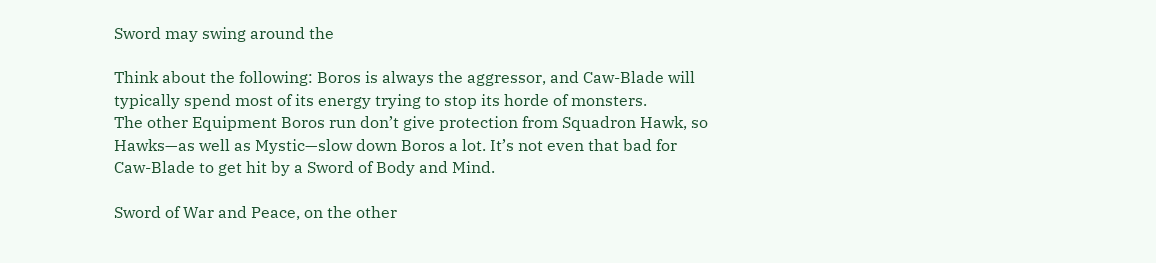Sword may swing around the

Think about the following: Boros is always the aggressor, and Caw-Blade will typically spend most of its energy trying to stop its horde of monsters.
The other Equipment Boros run don’t give protection from Squadron Hawk, so Hawks—as well as Mystic—slow down Boros a lot. It’s not even that bad for
Caw-Blade to get hit by a Sword of Body and Mind.

Sword of War and Peace, on the other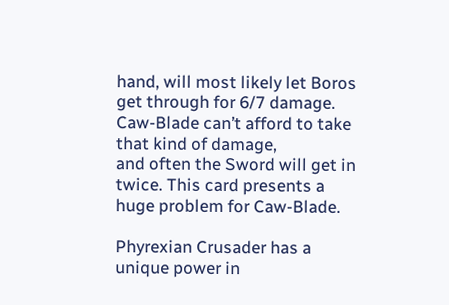hand, will most likely let Boros get through for 6/7 damage. Caw-Blade can’t afford to take that kind of damage,
and often the Sword will get in twice. This card presents a huge problem for Caw-Blade.

Phyrexian Crusader has a unique power in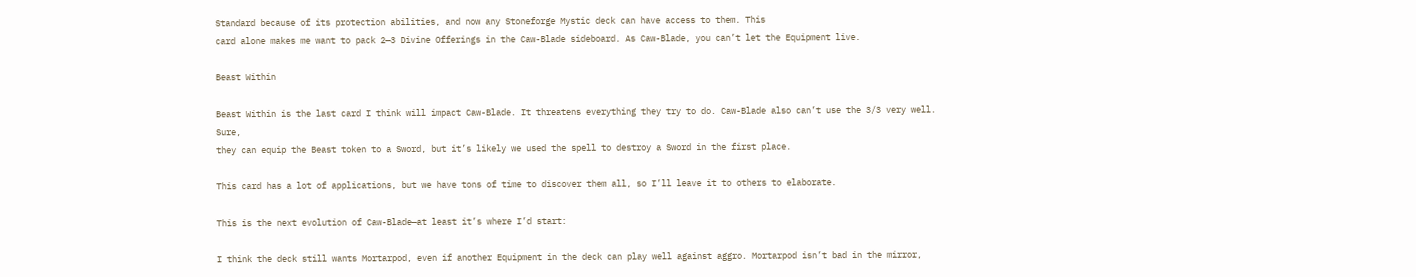Standard because of its protection abilities, and now any Stoneforge Mystic deck can have access to them. This
card alone makes me want to pack 2—3 Divine Offerings in the Caw-Blade sideboard. As Caw-Blade, you can’t let the Equipment live.

Beast Within

Beast Within is the last card I think will impact Caw-Blade. It threatens everything they try to do. Caw-Blade also can’t use the 3/3 very well. Sure,
they can equip the Beast token to a Sword, but it’s likely we used the spell to destroy a Sword in the first place.

This card has a lot of applications, but we have tons of time to discover them all, so I’ll leave it to others to elaborate.

This is the next evolution of Caw-Blade—at least it’s where I’d start:

I think the deck still wants Mortarpod, even if another Equipment in the deck can play well against aggro. Mortarpod isn’t bad in the mirror,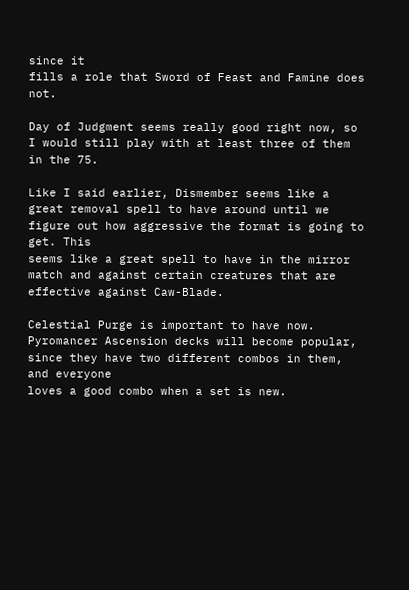since it
fills a role that Sword of Feast and Famine does not.

Day of Judgment seems really good right now, so I would still play with at least three of them in the 75.

Like I said earlier, Dismember seems like a great removal spell to have around until we figure out how aggressive the format is going to get. This
seems like a great spell to have in the mirror match and against certain creatures that are effective against Caw-Blade.

Celestial Purge is important to have now. Pyromancer Ascension decks will become popular, since they have two different combos in them, and everyone
loves a good combo when a set is new.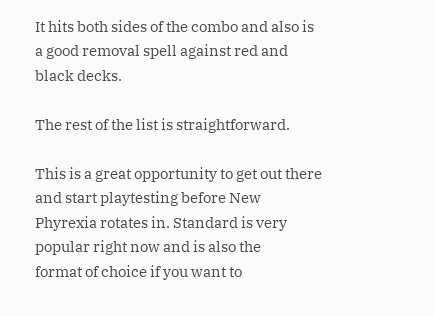It hits both sides of the combo and also is a good removal spell against red and black decks.

The rest of the list is straightforward.

This is a great opportunity to get out there and start playtesting before New Phyrexia rotates in. Standard is very popular right now and is also the
format of choice if you want to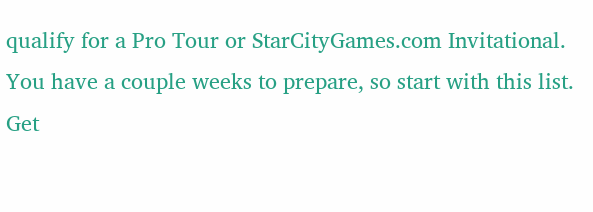qualify for a Pro Tour or StarCityGames.com Invitational. You have a couple weeks to prepare, so start with this list.
Get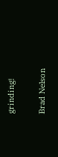grinding!

Brad Nelson